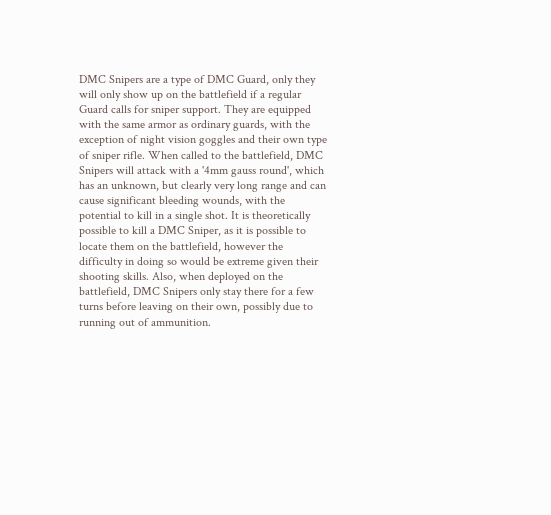DMC Snipers are a type of DMC Guard, only they will only show up on the battlefield if a regular Guard calls for sniper support. They are equipped with the same armor as ordinary guards, with the exception of night vision goggles and their own type of sniper rifle. When called to the battlefield, DMC Snipers will attack with a '4mm gauss round', which has an unknown, but clearly very long range and can cause significant bleeding wounds, with the potential to kill in a single shot. It is theoretically possible to kill a DMC Sniper, as it is possible to locate them on the battlefield, however the difficulty in doing so would be extreme given their shooting skills. Also, when deployed on the battlefield, DMC Snipers only stay there for a few turns before leaving on their own, possibly due to running out of ammunition.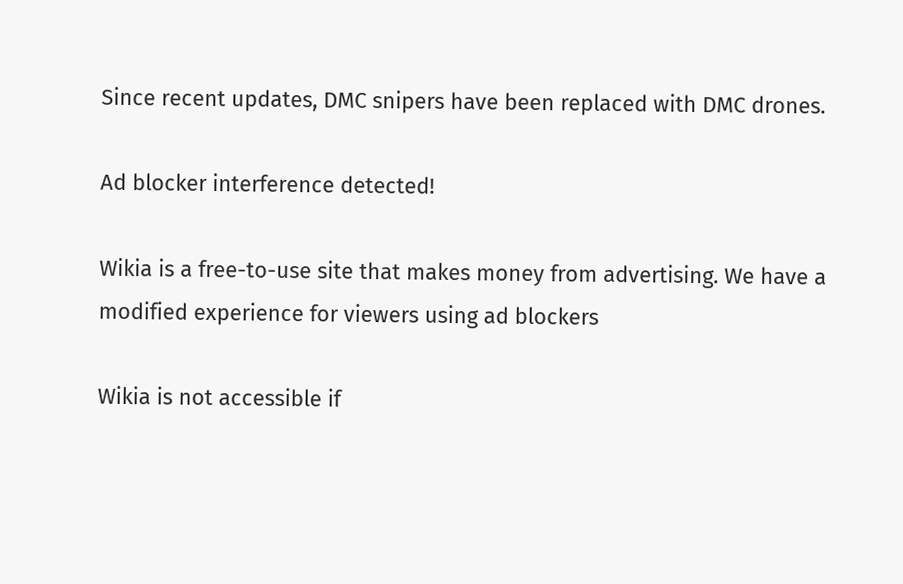Since recent updates, DMC snipers have been replaced with DMC drones.

Ad blocker interference detected!

Wikia is a free-to-use site that makes money from advertising. We have a modified experience for viewers using ad blockers

Wikia is not accessible if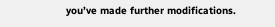you’ve made further modifications.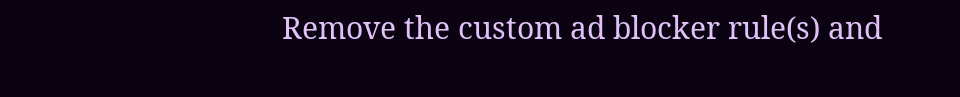Remove the custom ad blocker rule(s) and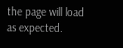the page will load as expected.